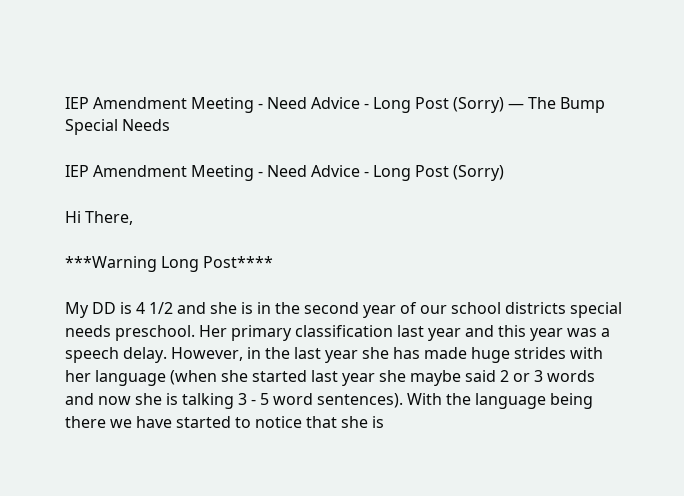IEP Amendment Meeting - Need Advice - Long Post (Sorry) — The Bump
Special Needs

IEP Amendment Meeting - Need Advice - Long Post (Sorry)

Hi There,

***Warning Long Post****

My DD is 4 1/2 and she is in the second year of our school districts special needs preschool. Her primary classification last year and this year was a speech delay. However, in the last year she has made huge strides with her language (when she started last year she maybe said 2 or 3 words and now she is talking 3 - 5 word sentences). With the language being there we have started to notice that she is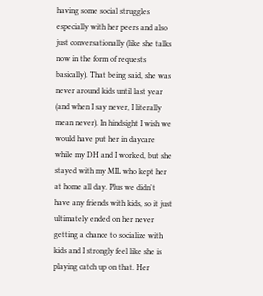having some social struggles especially with her peers and also just conversationally (like she talks now in the form of requests basically). That being said, she was never around kids until last year (and when I say never, I literally mean never). In hindsight I wish we would have put her in daycare while my DH and I worked, but she stayed with my MIL who kept her at home all day. Plus we didn't have any friends with kids, so it just ultimately ended on her never getting a chance to socialize with kids and I strongly feel like she is playing catch up on that. Her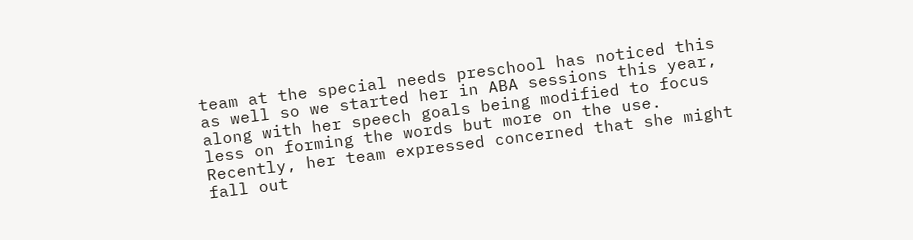team at the special needs preschool has noticed this as well so we started her in ABA sessions this year, along with her speech goals being modified to focus less on forming the words but more on the use. Recently, her team expressed concerned that she might fall out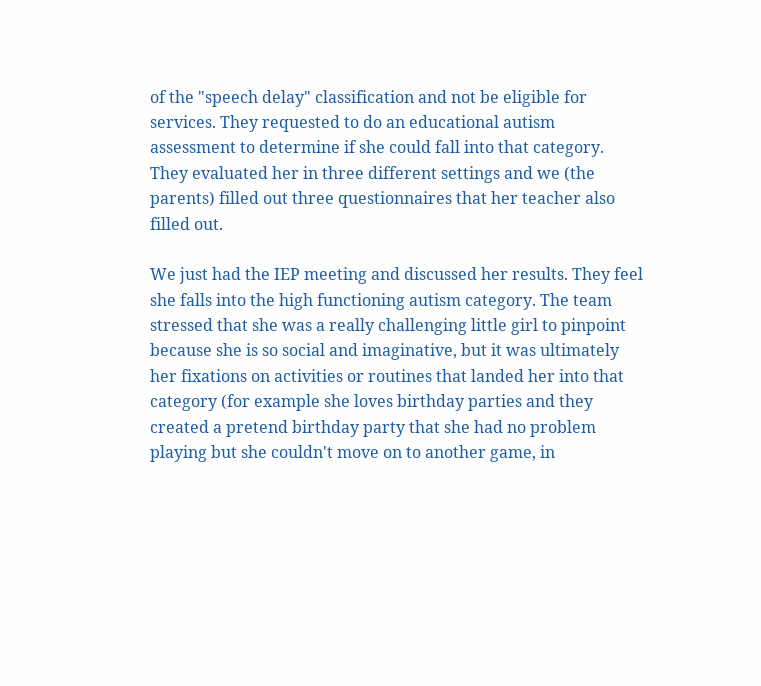of the "speech delay" classification and not be eligible for services. They requested to do an educational autism assessment to determine if she could fall into that category. They evaluated her in three different settings and we (the parents) filled out three questionnaires that her teacher also filled out.

We just had the IEP meeting and discussed her results. They feel she falls into the high functioning autism category. The team stressed that she was a really challenging little girl to pinpoint because she is so social and imaginative, but it was ultimately her fixations on activities or routines that landed her into that category (for example she loves birthday parties and they created a pretend birthday party that she had no problem playing but she couldn't move on to another game, in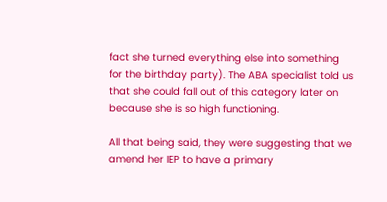fact she turned everything else into something for the birthday party). The ABA specialist told us that she could fall out of this category later on because she is so high functioning.

All that being said, they were suggesting that we amend her IEP to have a primary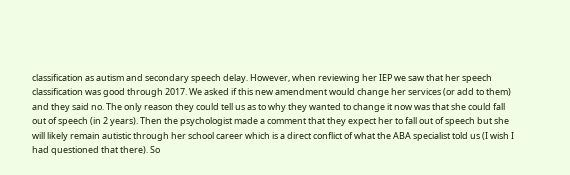classification as autism and secondary speech delay. However, when reviewing her IEP we saw that her speech classification was good through 2017. We asked if this new amendment would change her services (or add to them) and they said no. The only reason they could tell us as to why they wanted to change it now was that she could fall out of speech (in 2 years). Then the psychologist made a comment that they expect her to fall out of speech but she will likely remain autistic through her school career which is a direct conflict of what the ABA specialist told us (I wish I had questioned that there). So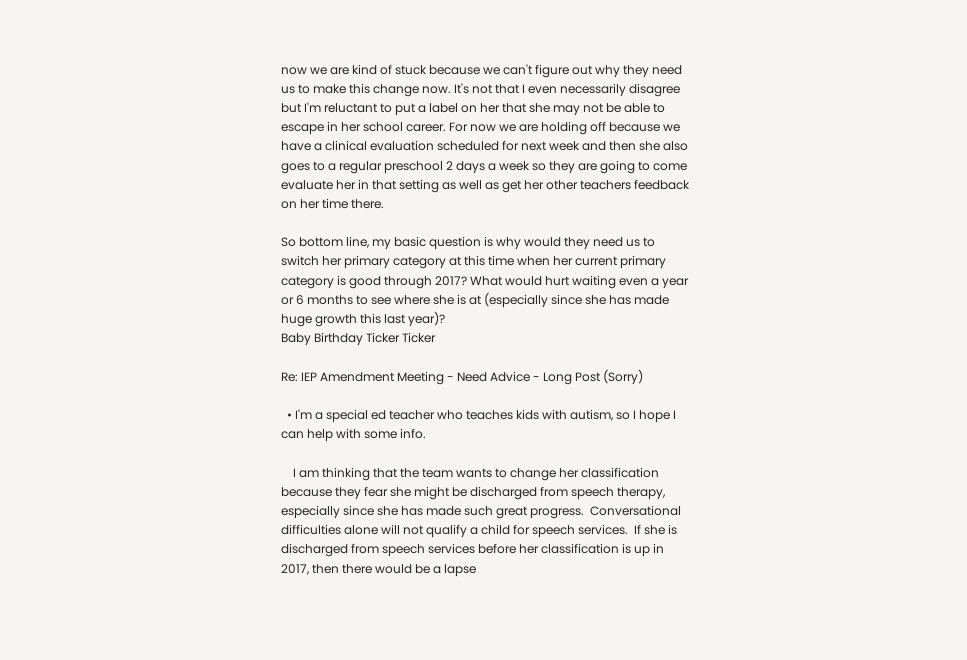now we are kind of stuck because we can't figure out why they need us to make this change now. It's not that I even necessarily disagree but I'm reluctant to put a label on her that she may not be able to escape in her school career. For now we are holding off because we have a clinical evaluation scheduled for next week and then she also goes to a regular preschool 2 days a week so they are going to come evaluate her in that setting as well as get her other teachers feedback on her time there.

So bottom line, my basic question is why would they need us to switch her primary category at this time when her current primary category is good through 2017? What would hurt waiting even a year or 6 months to see where she is at (especially since she has made huge growth this last year)?
Baby Birthday Ticker Ticker

Re: IEP Amendment Meeting - Need Advice - Long Post (Sorry)

  • I'm a special ed teacher who teaches kids with autism, so I hope I can help with some info.

    I am thinking that the team wants to change her classification because they fear she might be discharged from speech therapy, especially since she has made such great progress.  Conversational difficulties alone will not qualify a child for speech services.  If she is discharged from speech services before her classification is up in 2017, then there would be a lapse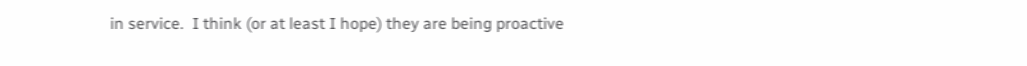in service.  I think (or at least I hope) they are being proactive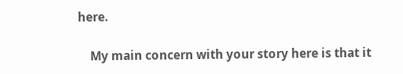here.

    My main concern with your story here is that it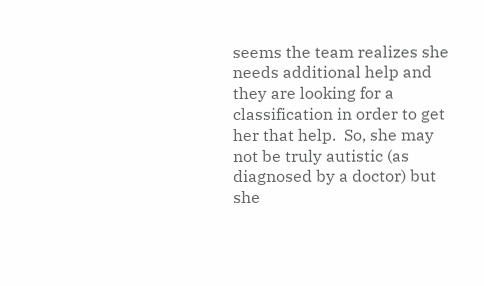seems the team realizes she needs additional help and they are looking for a classification in order to get her that help.  So, she may not be truly autistic (as diagnosed by a doctor) but she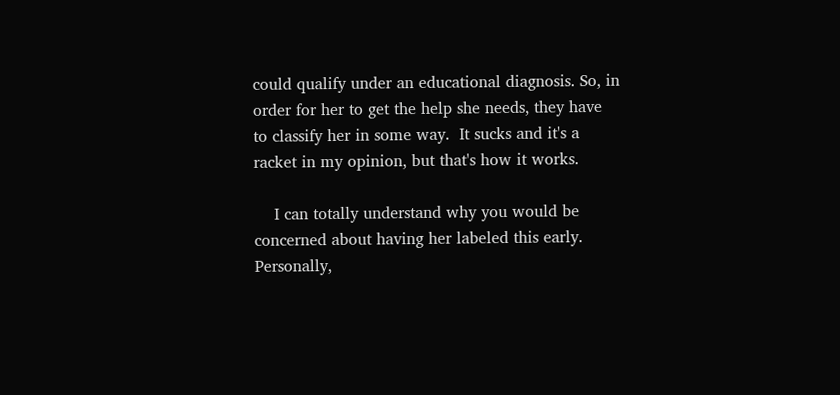could qualify under an educational diagnosis. So, in order for her to get the help she needs, they have to classify her in some way.  It sucks and it's a racket in my opinion, but that's how it works.

    I can totally understand why you would be concerned about having her labeled this early.  Personally,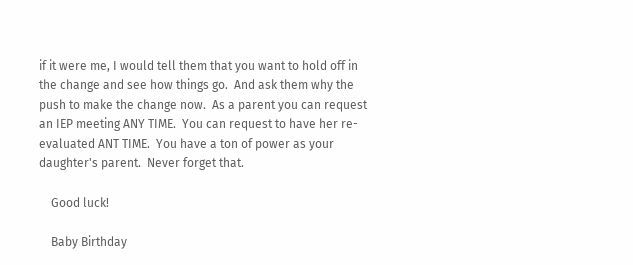if it were me, I would tell them that you want to hold off in the change and see how things go.  And ask them why the push to make the change now.  As a parent you can request an IEP meeting ANY TIME.  You can request to have her re-evaluated ANT TIME.  You have a ton of power as your daughter's parent.  Never forget that.

    Good luck!

    Baby Birthday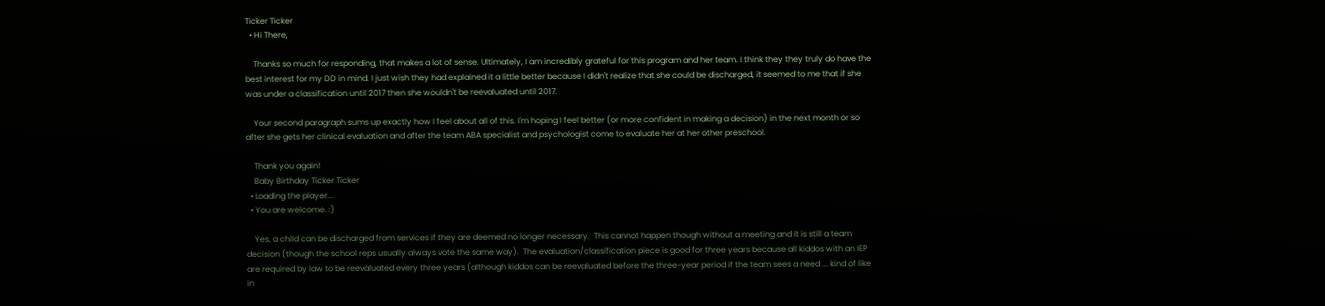Ticker Ticker
  • Hi There,

    Thanks so much for responding, that makes a lot of sense. Ultimately, I am incredibly grateful for this program and her team. I think they they truly do have the best interest for my DD in mind. I just wish they had explained it a little better because I didn't realize that she could be discharged, it seemed to me that if she was under a classification until 2017 then she wouldn't be reevaluated until 2017.

    Your second paragraph sums up exactly how I feel about all of this. I'm hoping I feel better (or more confident in making a decision) in the next month or so after she gets her clinical evaluation and after the team ABA specialist and psychologist come to evaluate her at her other preschool.

    Thank you again!
    Baby Birthday Ticker Ticker
  • Loading the player...
  • You are welcome. :)

    Yes, a child can be discharged from services if they are deemed no longer necessary.  This cannot happen though without a meeting and it is still a team decision (though the school reps usually always vote the same way).  The evaluation/classification piece is good for three years because all kiddos with an IEP are required by law to be reevaluated every three years (although kiddos can be reevaluated before the three-year period if the team sees a need ... kind of like in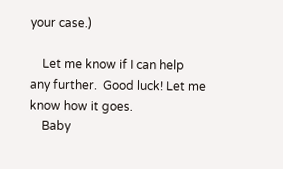your case.)

    Let me know if I can help any further.  Good luck! Let me know how it goes.
    Baby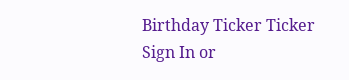Birthday Ticker Ticker
Sign In or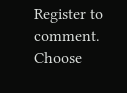Register to comment.
Choose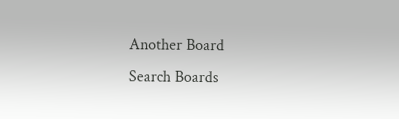Another Board
Search Boards